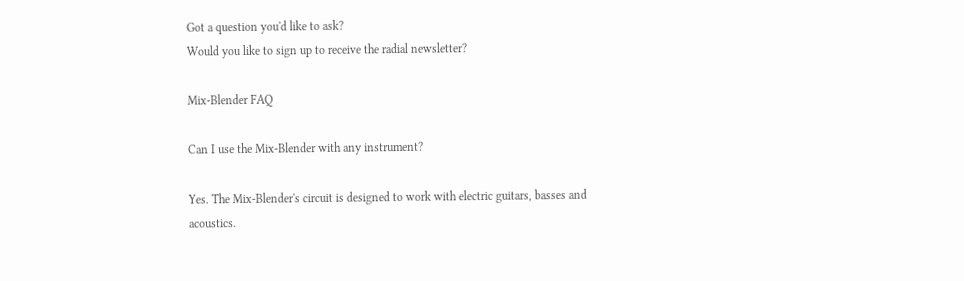Got a question you'd like to ask?
Would you like to sign up to receive the radial newsletter?

Mix-Blender FAQ

Can I use the Mix-Blender with any instrument?

Yes. The Mix-Blender's circuit is designed to work with electric guitars, basses and acoustics.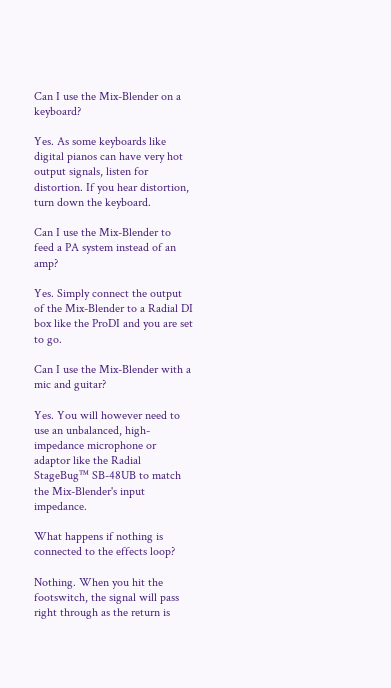Can I use the Mix-Blender on a keyboard?

Yes. As some keyboards like digital pianos can have very hot output signals, listen for distortion. If you hear distortion, turn down the keyboard.

Can I use the Mix-Blender to feed a PA system instead of an amp?

Yes. Simply connect the output of the Mix-Blender to a Radial DI box like the ProDI and you are set to go.

Can I use the Mix-Blender with a mic and guitar?

Yes. You will however need to use an unbalanced, high-impedance microphone or adaptor like the Radial StageBug™ SB-48UB to match the Mix-Blender's input impedance.

What happens if nothing is connected to the effects loop?

Nothing. When you hit the footswitch, the signal will pass right through as the return is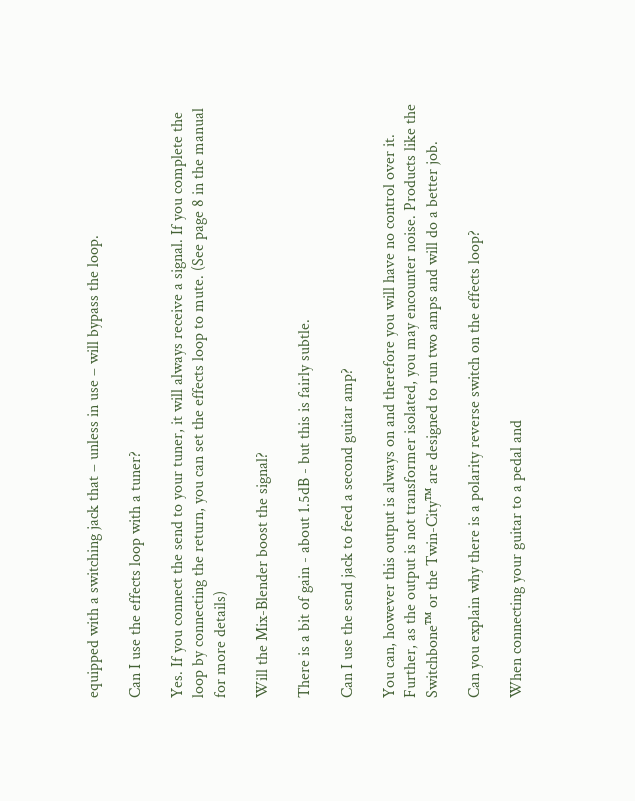equipped with a switching jack that – unless in use – will bypass the loop.

Can I use the effects loop with a tuner?

Yes. If you connect the send to your tuner, it will always receive a signal. If you complete the loop by connecting the return, you can set the effects loop to mute. (See page 8 in the manual for more details)

Will the Mix-Blender boost the signal?

There is a bit of gain - about 1.5dB - but this is fairly subtle.

Can I use the send jack to feed a second guitar amp?

You can, however this output is always on and therefore you will have no control over it. Further, as the output is not transformer isolated, you may encounter noise. Products like the Switchbone™ or the Twin-City™ are designed to run two amps and will do a better job.

Can you explain why there is a polarity reverse switch on the effects loop?

When connecting your guitar to a pedal and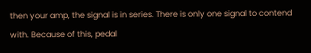then your amp, the signal is in series. There is only one signal to contend with. Because of this, pedal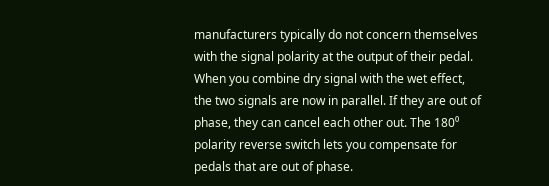manufacturers typically do not concern themselves with the signal polarity at the output of their pedal. When you combine dry signal with the wet effect, the two signals are now in parallel. If they are out of phase, they can cancel each other out. The 180⁰ polarity reverse switch lets you compensate for pedals that are out of phase.